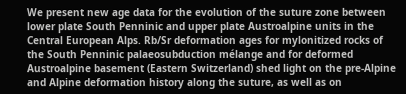We present new age data for the evolution of the suture zone between lower plate South Penninic and upper plate Austroalpine units in the Central European Alps. Rb/Sr deformation ages for mylonitized rocks of the South Penninic palaeosubduction mélange and for deformed Austroalpine basement (Eastern Switzerland) shed light on the pre-Alpine and Alpine deformation history along the suture, as well as on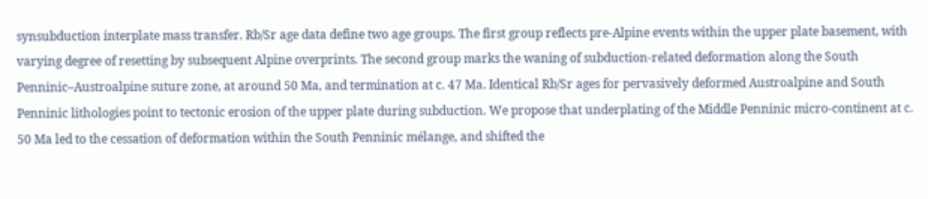synsubduction interplate mass transfer. Rb/Sr age data define two age groups. The first group reflects pre-Alpine events within the upper plate basement, with varying degree of resetting by subsequent Alpine overprints. The second group marks the waning of subduction-related deformation along the South Penninic–Austroalpine suture zone, at around 50 Ma, and termination at c. 47 Ma. Identical Rb/Sr ages for pervasively deformed Austroalpine and South Penninic lithologies point to tectonic erosion of the upper plate during subduction. We propose that underplating of the Middle Penninic micro-continent at c. 50 Ma led to the cessation of deformation within the South Penninic mélange, and shifted the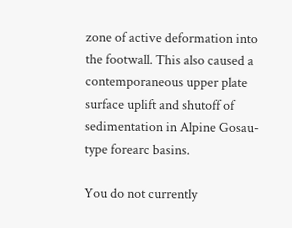zone of active deformation into the footwall. This also caused a contemporaneous upper plate surface uplift and shutoff of sedimentation in Alpine Gosau-type forearc basins.

You do not currently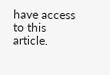have access to this article.